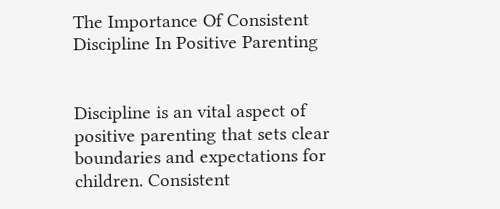The Importance Of Consistent Discipline In Positive Parenting


Discipline is an vital aspect of positive parenting that sets clear boundaries and expectations for children. Consistent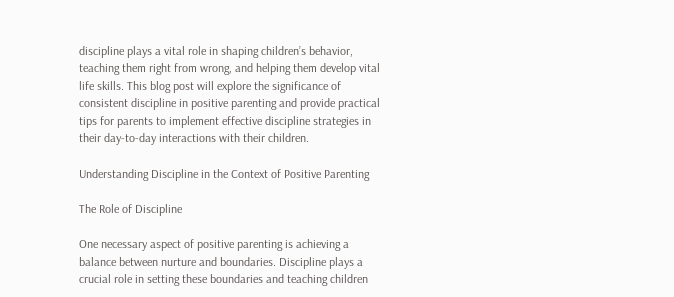discipline plays a vital role in shaping children’s behavior, teaching them right from wrong, and helping them develop vital life skills. This blog post will explore the significance of consistent discipline in positive parenting and provide practical tips for parents to implement effective discipline strategies in their day-to-day interactions with their children.

Understanding Discipline in the Context of Positive Parenting

The Role of Discipline

One necessary aspect of positive parenting is achieving a balance between nurture and boundaries. Discipline plays a crucial role in setting these boundaries and teaching children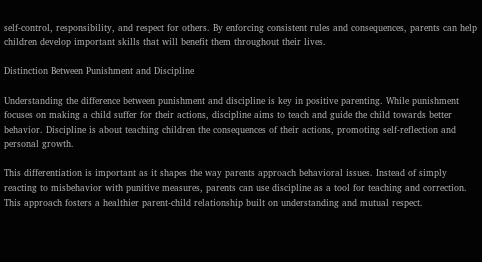self-control, responsibility, and respect for others. By enforcing consistent rules and consequences, parents can help children develop important skills that will benefit them throughout their lives.

Distinction Between Punishment and Discipline

Understanding the difference between punishment and discipline is key in positive parenting. While punishment focuses on making a child suffer for their actions, discipline aims to teach and guide the child towards better behavior. Discipline is about teaching children the consequences of their actions, promoting self-reflection and personal growth.

This differentiation is important as it shapes the way parents approach behavioral issues. Instead of simply reacting to misbehavior with punitive measures, parents can use discipline as a tool for teaching and correction. This approach fosters a healthier parent-child relationship built on understanding and mutual respect.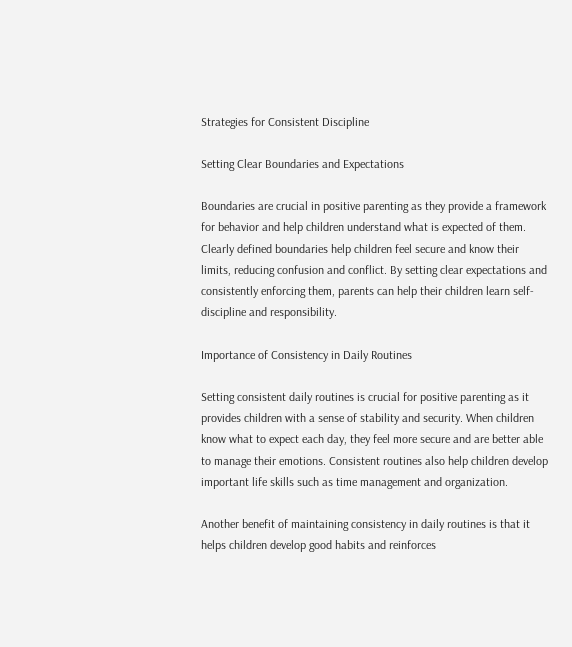Strategies for Consistent Discipline

Setting Clear Boundaries and Expectations

Boundaries are crucial in positive parenting as they provide a framework for behavior and help children understand what is expected of them. Clearly defined boundaries help children feel secure and know their limits, reducing confusion and conflict. By setting clear expectations and consistently enforcing them, parents can help their children learn self-discipline and responsibility.

Importance of Consistency in Daily Routines

Setting consistent daily routines is crucial for positive parenting as it provides children with a sense of stability and security. When children know what to expect each day, they feel more secure and are better able to manage their emotions. Consistent routines also help children develop important life skills such as time management and organization.

Another benefit of maintaining consistency in daily routines is that it helps children develop good habits and reinforces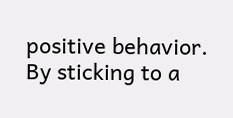positive behavior. By sticking to a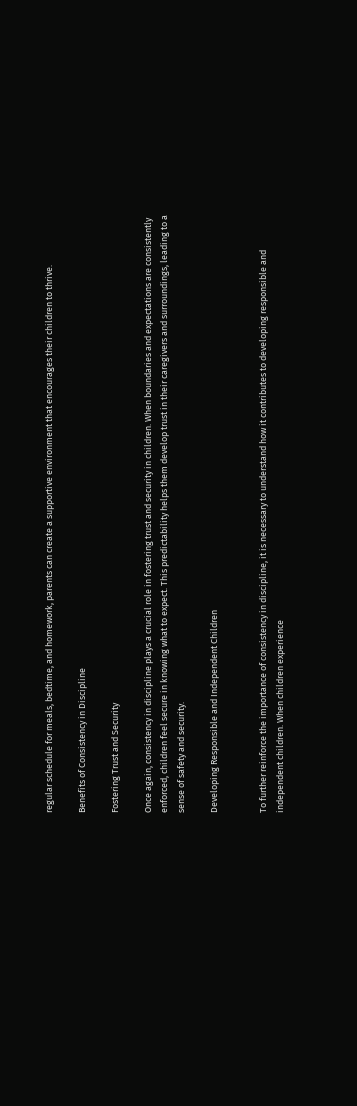regular schedule for meals, bedtime, and homework, parents can create a supportive environment that encourages their children to thrive.

Benefits of Consistency in Discipline

Fostering Trust and Security

Once again, consistency in discipline plays a crucial role in fostering trust and security in children. When boundaries and expectations are consistently enforced, children feel secure in knowing what to expect. This predictability helps them develop trust in their caregivers and surroundings, leading to a sense of safety and security.

Developing Responsible and Independent Children


To further reinforce the importance of consistency in discipline, it is necessary to understand how it contributes to developing responsible and independent children. When children experience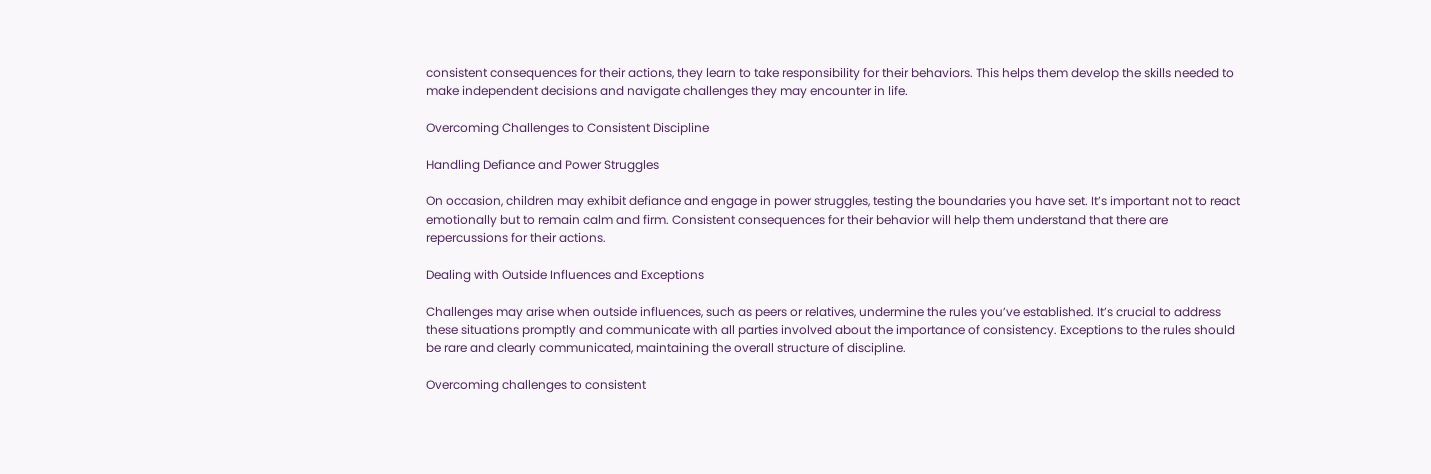consistent consequences for their actions, they learn to take responsibility for their behaviors. This helps them develop the skills needed to make independent decisions and navigate challenges they may encounter in life.

Overcoming Challenges to Consistent Discipline

Handling Defiance and Power Struggles

On occasion, children may exhibit defiance and engage in power struggles, testing the boundaries you have set. It’s important not to react emotionally but to remain calm and firm. Consistent consequences for their behavior will help them understand that there are repercussions for their actions.

Dealing with Outside Influences and Exceptions

Challenges may arise when outside influences, such as peers or relatives, undermine the rules you’ve established. It’s crucial to address these situations promptly and communicate with all parties involved about the importance of consistency. Exceptions to the rules should be rare and clearly communicated, maintaining the overall structure of discipline.

Overcoming challenges to consistent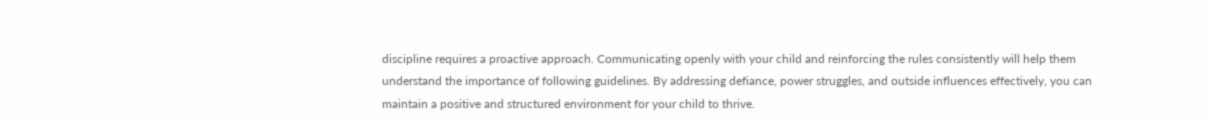discipline requires a proactive approach. Communicating openly with your child and reinforcing the rules consistently will help them understand the importance of following guidelines. By addressing defiance, power struggles, and outside influences effectively, you can maintain a positive and structured environment for your child to thrive.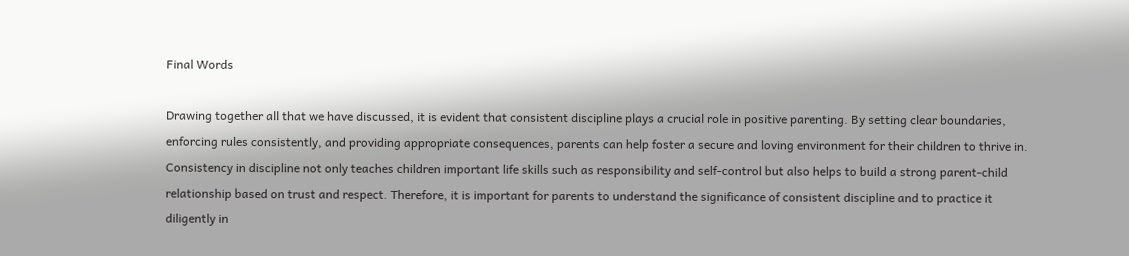Final Words

Drawing together all that we have discussed, it is evident that consistent discipline plays a crucial role in positive parenting. By setting clear boundaries, enforcing rules consistently, and providing appropriate consequences, parents can help foster a secure and loving environment for their children to thrive in. Consistency in discipline not only teaches children important life skills such as responsibility and self-control but also helps to build a strong parent-child relationship based on trust and respect. Therefore, it is important for parents to understand the significance of consistent discipline and to practice it diligently in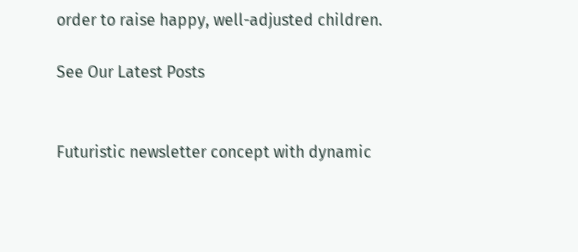order to raise happy, well-adjusted children.

See Our Latest Posts


Futuristic newsletter concept with dynamic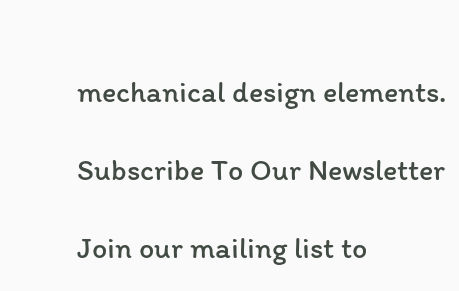mechanical design elements.

Subscribe To Our Newsletter

Join our mailing list to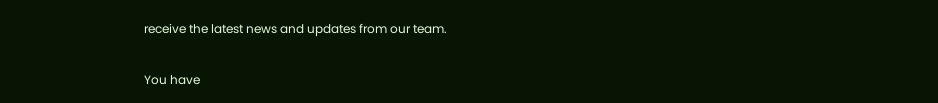receive the latest news and updates from our team.

You have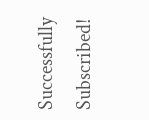Successfully Subscribed!